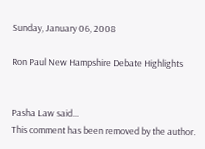Sunday, January 06, 2008

Ron Paul New Hampshire Debate Highlights


Pasha Law said...
This comment has been removed by the author.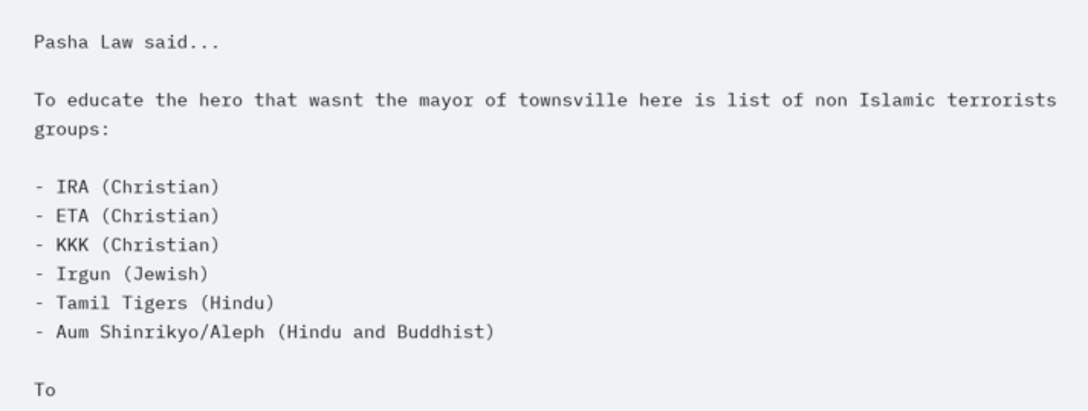Pasha Law said...

To educate the hero that wasnt the mayor of townsville here is list of non Islamic terrorists groups:

- IRA (Christian)
- ETA (Christian)
- KKK (Christian)
- Irgun (Jewish)
- Tamil Tigers (Hindu)
- Aum Shinrikyo/Aleph (Hindu and Buddhist)

To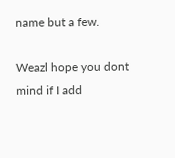name but a few.

Weazl hope you dont mind if I add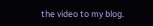the video to my blog.